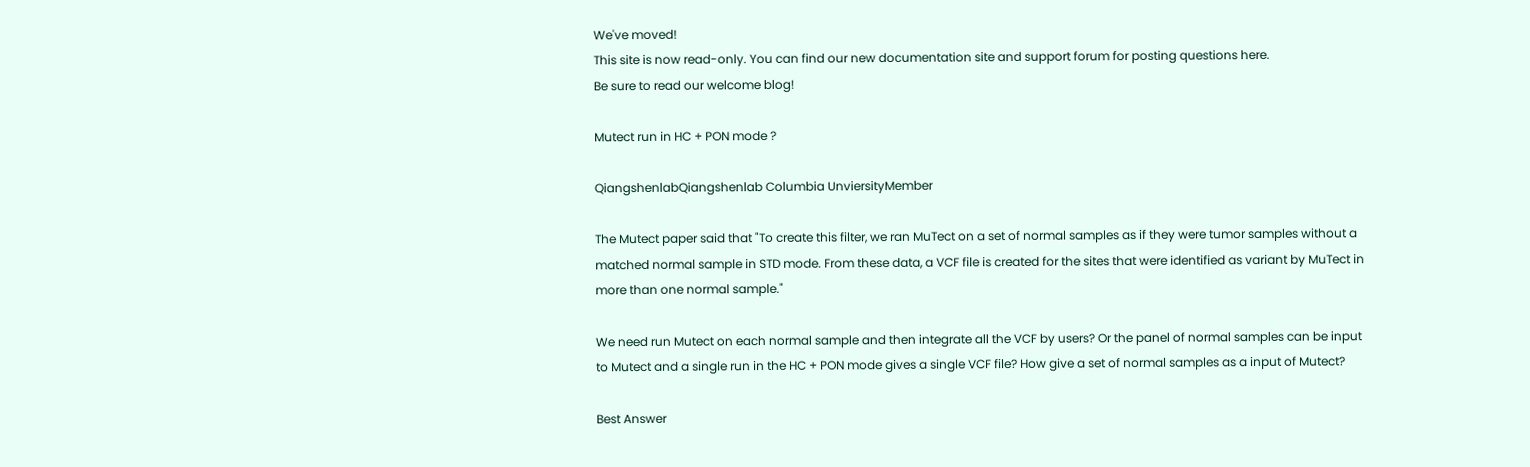We've moved!
This site is now read-only. You can find our new documentation site and support forum for posting questions here.
Be sure to read our welcome blog!

Mutect run in HC + PON mode ?

QiangshenlabQiangshenlab Columbia UnviersityMember

The Mutect paper said that "To create this filter, we ran MuTect on a set of normal samples as if they were tumor samples without a matched normal sample in STD mode. From these data, a VCF file is created for the sites that were identified as variant by MuTect in more than one normal sample."

We need run Mutect on each normal sample and then integrate all the VCF by users? Or the panel of normal samples can be input to Mutect and a single run in the HC + PON mode gives a single VCF file? How give a set of normal samples as a input of Mutect?

Best Answer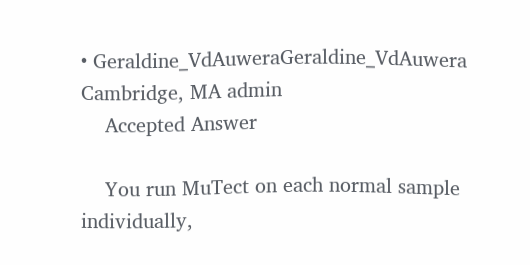• Geraldine_VdAuweraGeraldine_VdAuwera Cambridge, MA admin
    Accepted Answer

    You run MuTect on each normal sample individually,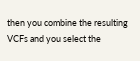then you combine the resulting VCFs and you select the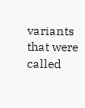variants that were called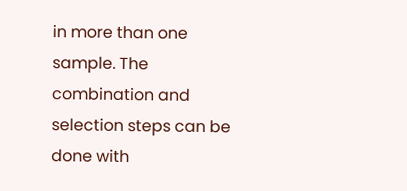in more than one sample. The combination and selection steps can be done with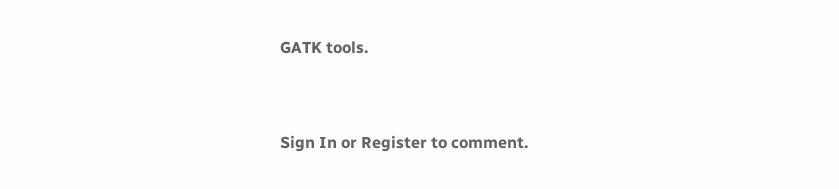GATK tools.


Sign In or Register to comment.